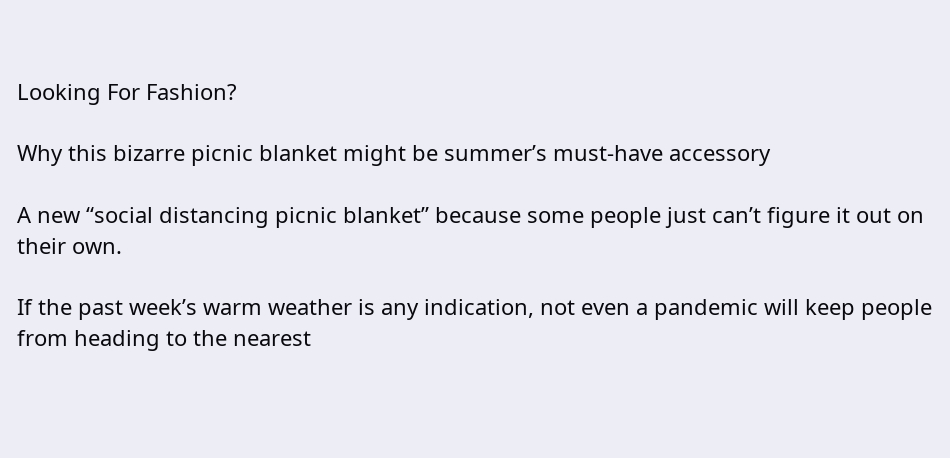Looking For Fashion?

Why this bizarre picnic blanket might be summer’s must-have accessory

A new “social distancing picnic blanket” because some people just can’t figure it out on their own.

If the past week’s warm weather is any indication, not even a pandemic will keep people from heading to the nearest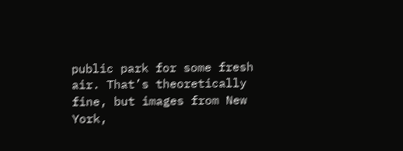public park for some fresh air. That’s theoretically fine, but images from New York,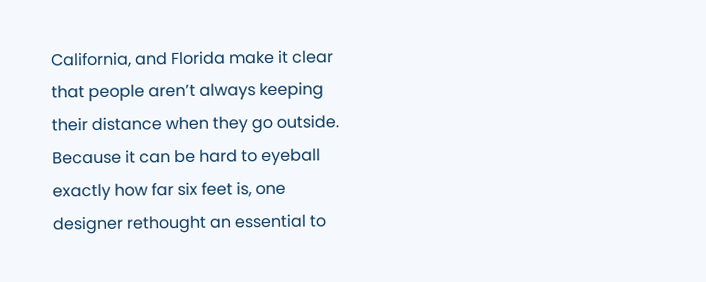California, and Florida make it clear that people aren’t always keeping their distance when they go outside. Because it can be hard to eyeball exactly how far six feet is, one designer rethought an essential to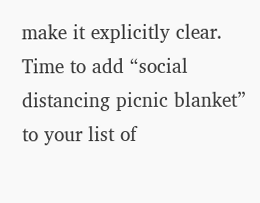make it explicitly clear. Time to add “social distancing picnic blanket” to your list of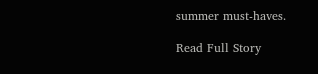summer must-haves.

Read Full Story